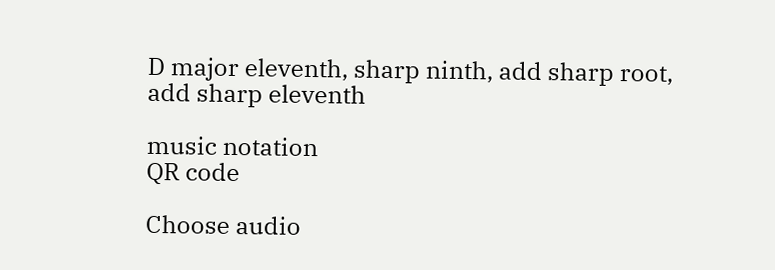D major eleventh, sharp ninth, add sharp root, add sharp eleventh

music notation
QR code

Choose audio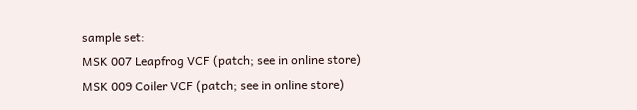sample set:
MSK 007 Leapfrog VCF (patch; see in online store)
MSK 009 Coiler VCF (patch; see in online store)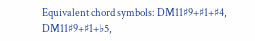Equivalent chord symbols: DM11♯9+♯1+♯4, DM11♯9+♯1+♭5,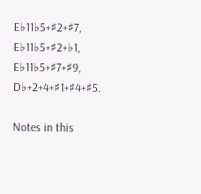E♭11♭5+♯2+♯7, E♭11♭5+♯2+♭1, E♭11♭5+♯7+♯9, D♭+2+4+♯1+♯4+♯5.

Notes in this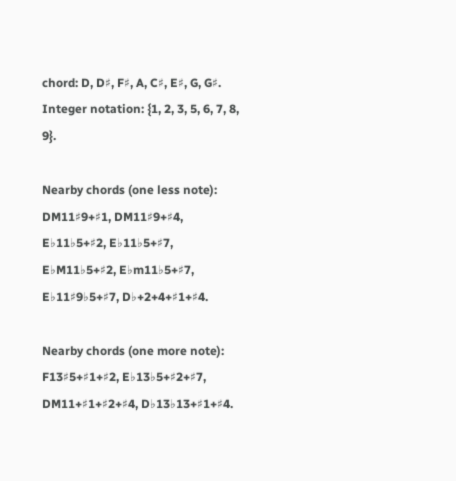chord: D, D♯, F♯, A, C♯, E♯, G, G♯. Integer notation: {1, 2, 3, 5, 6, 7, 8, 9}.

Nearby chords (one less note): DM11♯9+♯1, DM11♯9+♯4, E♭11♭5+♯2, E♭11♭5+♯7, E♭M11♭5+♯2, E♭m11♭5+♯7, E♭11♯9♭5+♯7, D♭+2+4+♯1+♯4.

Nearby chords (one more note): F13♯5+♯1+♯2, E♭13♭5+♯2+♯7, DM11+♯1+♯2+♯4, D♭13♭13+♯1+♯4.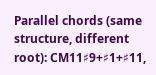Parallel chords (same structure, different root): CM11♯9+♯1+♯11,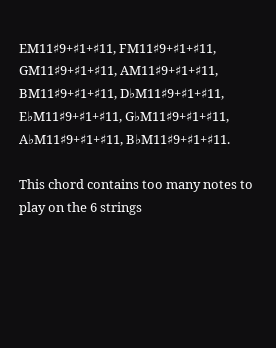EM11♯9+♯1+♯11, FM11♯9+♯1+♯11, GM11♯9+♯1+♯11, AM11♯9+♯1+♯11, BM11♯9+♯1+♯11, D♭M11♯9+♯1+♯11, E♭M11♯9+♯1+♯11, G♭M11♯9+♯1+♯11, A♭M11♯9+♯1+♯11, B♭M11♯9+♯1+♯11.

This chord contains too many notes to play on the 6 strings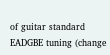of guitar standard EADGBE tuning (change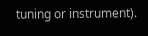tuning or instrument).